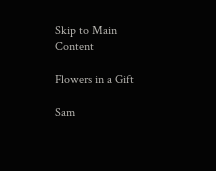Skip to Main Content

Flowers in a Gift

Sam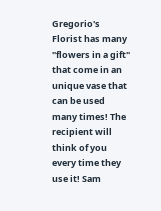Gregorio's Florist has many "flowers in a gift" that come in an unique vase that can be used many times! The recipient will think of you every time they use it! Sam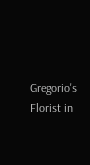Gregorio's Florist in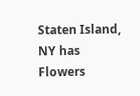Staten Island, NY has Flowers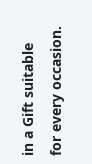in a Gift suitable for every occasion.